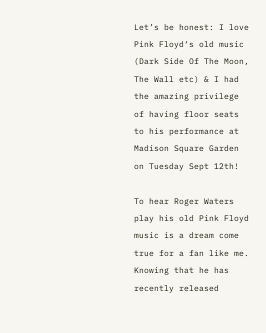Let’s be honest: I love Pink Floyd‘s old music (Dark Side Of The Moon, The Wall etc) & I had the amazing privilege of having floor seats to his performance at Madison Square Garden on Tuesday Sept 12th!

To hear Roger Waters play his old Pink Floyd music is a dream come true for a fan like me. Knowing that he has recently released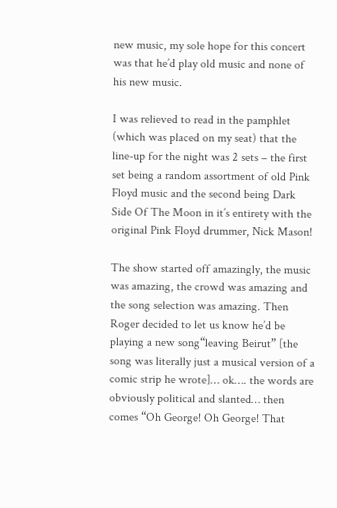new music, my sole hope for this concert was that he’d play old music and none of his new music.

I was relieved to read in the pamphlet (which was placed on my seat) that the line-up for the night was 2 sets – the first set being a random assortment of old Pink Floyd music and the second being Dark Side Of The Moon in it’s entirety with the original Pink Floyd drummer, Nick Mason!

The show started off amazingly, the music was amazing, the crowd was amazing and the song selection was amazing. Then Roger decided to let us know he’d be playing a new song“leaving Beirut” [the song was literally just a musical version of a comic strip he wrote]… ok…. the words are obviously political and slanted… then comes “Oh George! Oh George! That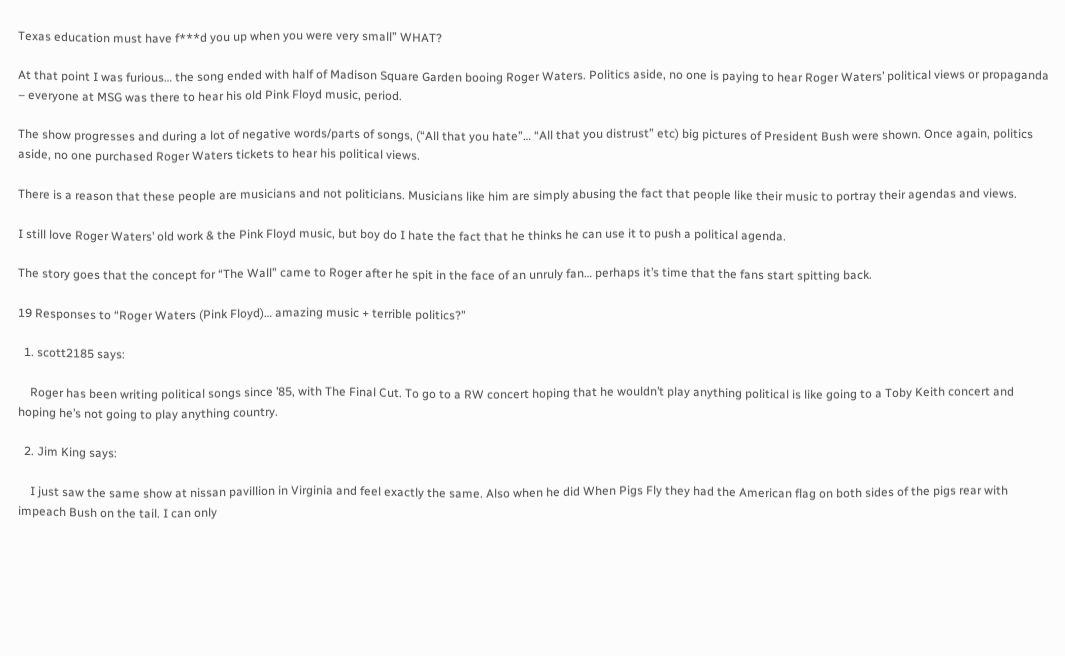Texas education must have f***d you up when you were very small” WHAT?

At that point I was furious… the song ended with half of Madison Square Garden booing Roger Waters. Politics aside, no one is paying to hear Roger Waters’ political views or propaganda – everyone at MSG was there to hear his old Pink Floyd music, period.

The show progresses and during a lot of negative words/parts of songs, (“All that you hate”… “All that you distrust” etc) big pictures of President Bush were shown. Once again, politics aside, no one purchased Roger Waters tickets to hear his political views.

There is a reason that these people are musicians and not politicians. Musicians like him are simply abusing the fact that people like their music to portray their agendas and views.

I still love Roger Waters’ old work & the Pink Floyd music, but boy do I hate the fact that he thinks he can use it to push a political agenda.

The story goes that the concept for “The Wall” came to Roger after he spit in the face of an unruly fan… perhaps it’s time that the fans start spitting back.

19 Responses to “Roger Waters (Pink Floyd)… amazing music + terrible politics?”

  1. scott2185 says:

    Roger has been writing political songs since ’85, with The Final Cut. To go to a RW concert hoping that he wouldn’t play anything political is like going to a Toby Keith concert and hoping he’s not going to play anything country.

  2. Jim King says:

    I just saw the same show at nissan pavillion in Virginia and feel exactly the same. Also when he did When Pigs Fly they had the American flag on both sides of the pigs rear with impeach Bush on the tail. I can only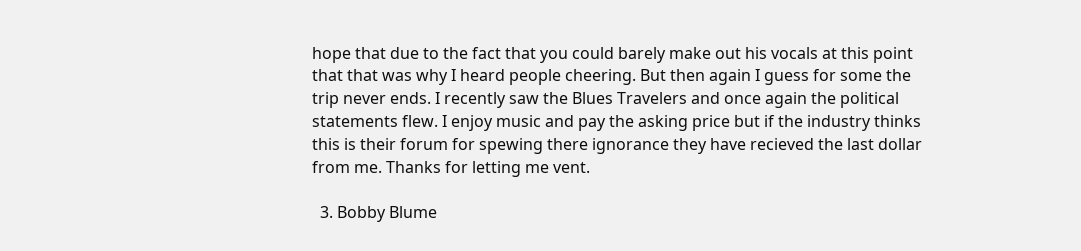hope that due to the fact that you could barely make out his vocals at this point that that was why I heard people cheering. But then again I guess for some the trip never ends. I recently saw the Blues Travelers and once again the political statements flew. I enjoy music and pay the asking price but if the industry thinks this is their forum for spewing there ignorance they have recieved the last dollar from me. Thanks for letting me vent.

  3. Bobby Blume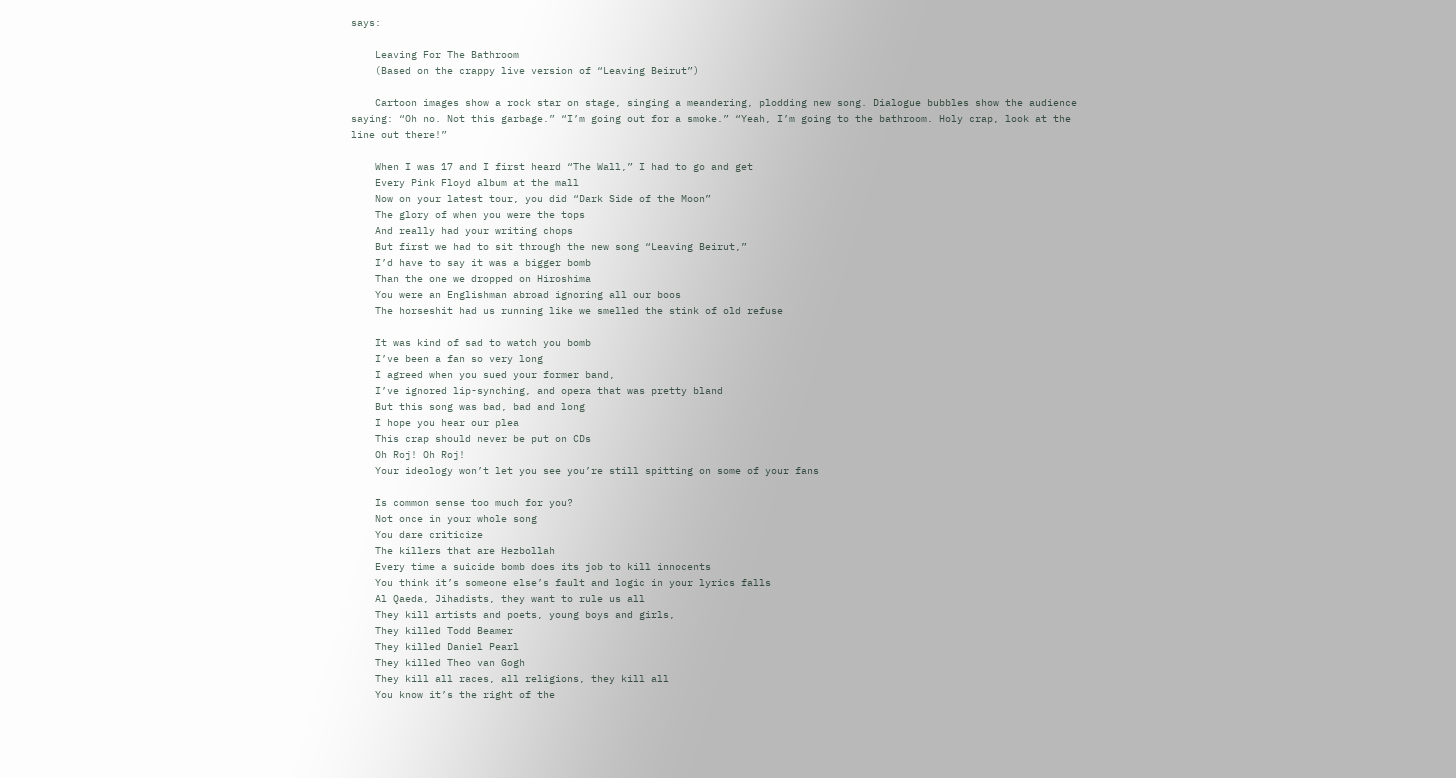says:

    Leaving For The Bathroom
    (Based on the crappy live version of “Leaving Beirut”)

    Cartoon images show a rock star on stage, singing a meandering, plodding new song. Dialogue bubbles show the audience saying: “Oh no. Not this garbage.” “I’m going out for a smoke.” “Yeah, I’m going to the bathroom. Holy crap, look at the line out there!”

    When I was 17 and I first heard “The Wall,” I had to go and get
    Every Pink Floyd album at the mall
    Now on your latest tour, you did “Dark Side of the Moon”
    The glory of when you were the tops
    And really had your writing chops
    But first we had to sit through the new song “Leaving Beirut,”
    I’d have to say it was a bigger bomb
    Than the one we dropped on Hiroshima
    You were an Englishman abroad ignoring all our boos
    The horseshit had us running like we smelled the stink of old refuse

    It was kind of sad to watch you bomb
    I’ve been a fan so very long
    I agreed when you sued your former band,
    I’ve ignored lip-synching, and opera that was pretty bland
    But this song was bad, bad and long
    I hope you hear our plea
    This crap should never be put on CDs
    Oh Roj! Oh Roj!
    Your ideology won’t let you see you’re still spitting on some of your fans

    Is common sense too much for you?
    Not once in your whole song
    You dare criticize
    The killers that are Hezbollah
    Every time a suicide bomb does its job to kill innocents
    You think it’s someone else’s fault and logic in your lyrics falls
    Al Qaeda, Jihadists, they want to rule us all
    They kill artists and poets, young boys and girls,
    They killed Todd Beamer
    They killed Daniel Pearl
    They killed Theo van Gogh
    They kill all races, all religions, they kill all
    You know it’s the right of the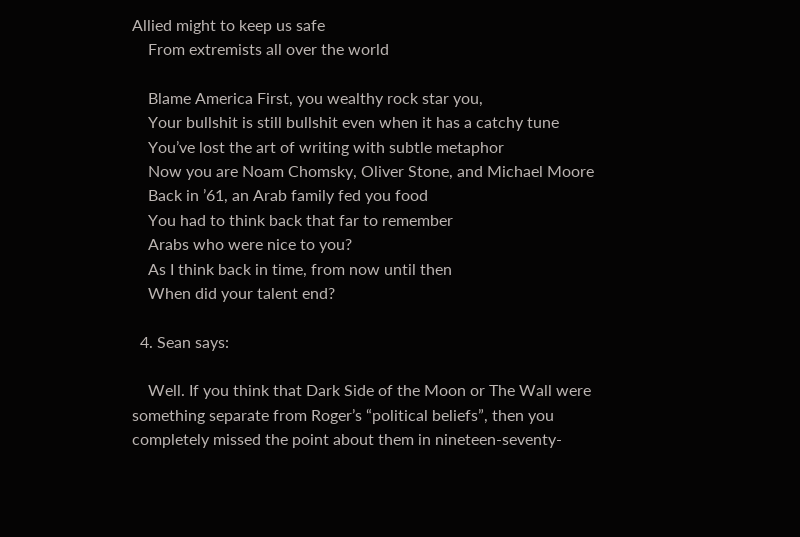Allied might to keep us safe
    From extremists all over the world

    Blame America First, you wealthy rock star you,
    Your bullshit is still bullshit even when it has a catchy tune
    You’ve lost the art of writing with subtle metaphor
    Now you are Noam Chomsky, Oliver Stone, and Michael Moore
    Back in ’61, an Arab family fed you food
    You had to think back that far to remember
    Arabs who were nice to you?
    As I think back in time, from now until then
    When did your talent end?

  4. Sean says:

    Well. If you think that Dark Side of the Moon or The Wall were something separate from Roger’s “political beliefs”, then you completely missed the point about them in nineteen-seventy-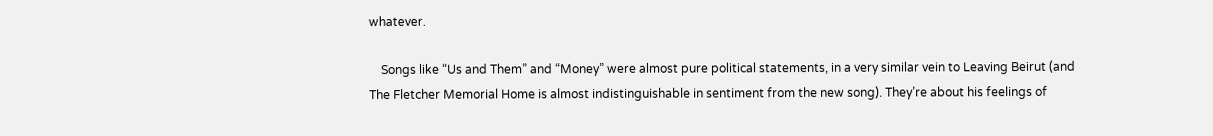whatever.

    Songs like “Us and Them” and “Money” were almost pure political statements, in a very similar vein to Leaving Beirut (and The Fletcher Memorial Home is almost indistinguishable in sentiment from the new song). They’re about his feelings of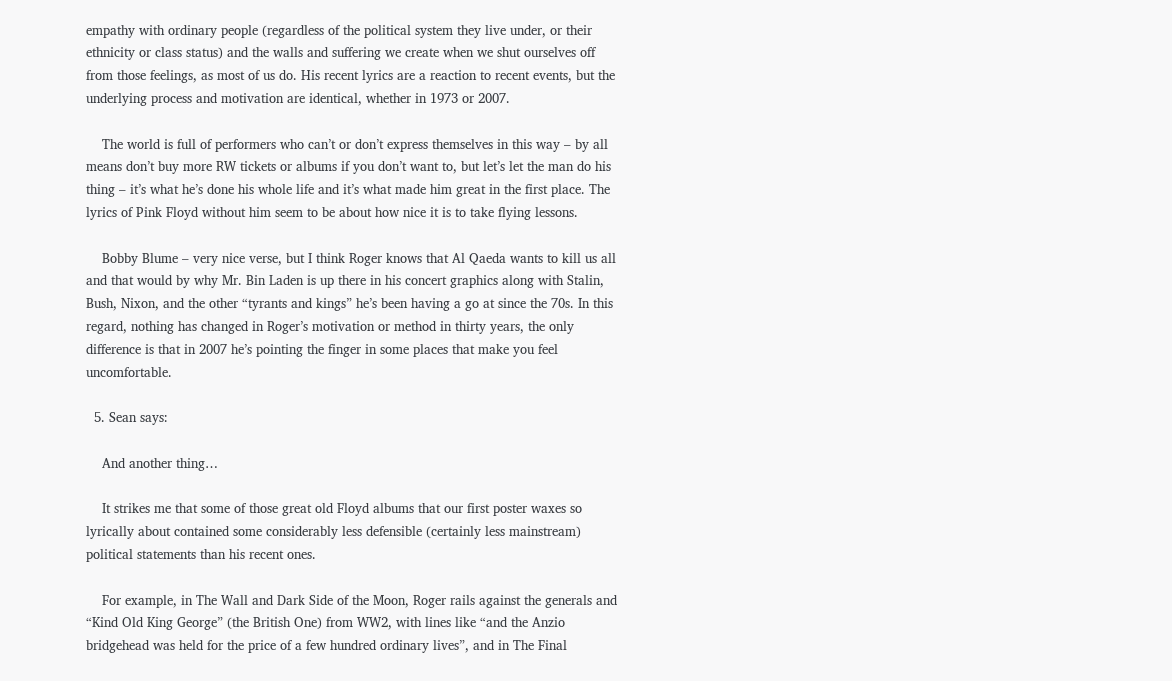empathy with ordinary people (regardless of the political system they live under, or their ethnicity or class status) and the walls and suffering we create when we shut ourselves off from those feelings, as most of us do. His recent lyrics are a reaction to recent events, but the underlying process and motivation are identical, whether in 1973 or 2007.

    The world is full of performers who can’t or don’t express themselves in this way – by all means don’t buy more RW tickets or albums if you don’t want to, but let’s let the man do his thing – it’s what he’s done his whole life and it’s what made him great in the first place. The lyrics of Pink Floyd without him seem to be about how nice it is to take flying lessons.

    Bobby Blume – very nice verse, but I think Roger knows that Al Qaeda wants to kill us all and that would by why Mr. Bin Laden is up there in his concert graphics along with Stalin, Bush, Nixon, and the other “tyrants and kings” he’s been having a go at since the 70s. In this regard, nothing has changed in Roger’s motivation or method in thirty years, the only difference is that in 2007 he’s pointing the finger in some places that make you feel uncomfortable.

  5. Sean says:

    And another thing…

    It strikes me that some of those great old Floyd albums that our first poster waxes so lyrically about contained some considerably less defensible (certainly less mainstream) political statements than his recent ones.

    For example, in The Wall and Dark Side of the Moon, Roger rails against the generals and “Kind Old King George” (the British One) from WW2, with lines like “and the Anzio bridgehead was held for the price of a few hundred ordinary lives”, and in The Final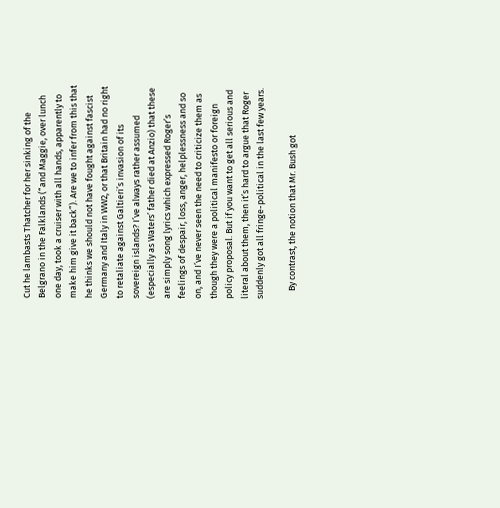Cut he lambasts Thatcher for her sinking of the Belgrano in the Falklands (“and Maggie, over lunch one day, took a cruiser with all hands, apparently to make him give it back”). Are we to infer from this that he thinks we should not have fought against fascist Germany and Italy in WW2, or that Britain had no right to retaliate against Galtieri’s invasion of its sovereign islands? I’ve always rather assumed (especially as Waters’ father died at Anzio) that these are simply song lyrics which expressed Roger’s feelings of despair, loss, anger, helplessness and so on, and I’ve never seen the need to criticize them as though they were a political manifesto or foreign policy proposal. But if you want to get all serious and literal about them, then it’s hard to argue that Roger suddenly got all fringe-political in the last few years.

    By contrast, the notion that Mr. Bush got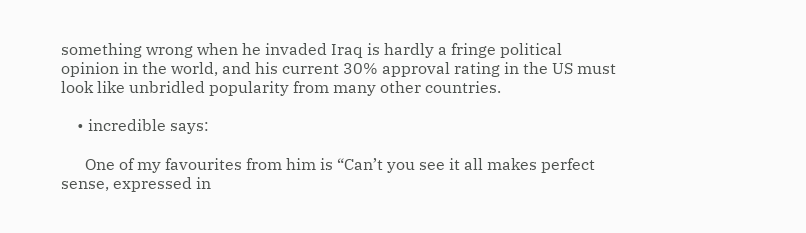something wrong when he invaded Iraq is hardly a fringe political opinion in the world, and his current 30% approval rating in the US must look like unbridled popularity from many other countries.

    • incredible says:

      One of my favourites from him is “Can’t you see it all makes perfect sense, expressed in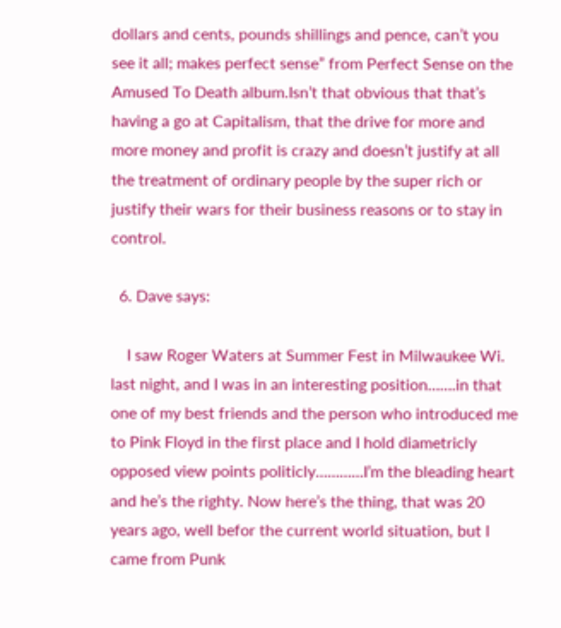dollars and cents, pounds shillings and pence, can’t you see it all; makes perfect sense” from Perfect Sense on the Amused To Death album.Isn’t that obvious that that’s having a go at Capitalism, that the drive for more and more money and profit is crazy and doesn’t justify at all the treatment of ordinary people by the super rich or justify their wars for their business reasons or to stay in control.

  6. Dave says:

    I saw Roger Waters at Summer Fest in Milwaukee Wi. last night, and I was in an interesting position…….in that one of my best friends and the person who introduced me to Pink Floyd in the first place and I hold diametricly opposed view points politicly…………I’m the bleading heart and he’s the righty. Now here’s the thing, that was 20 years ago, well befor the current world situation, but I came from Punk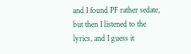and I found PF rather sedate, but then I listened to the lyrics, and I guess it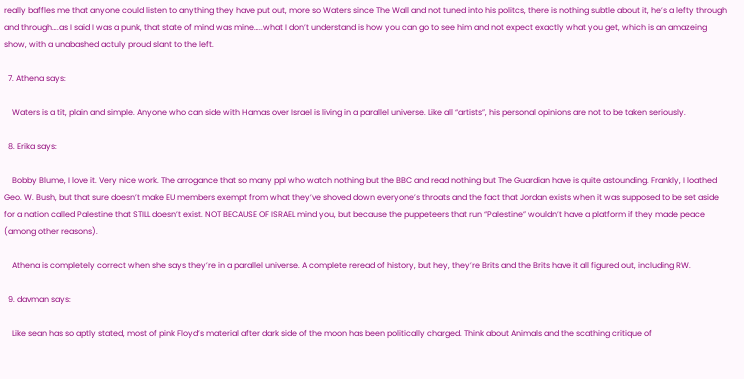really baffles me that anyone could listen to anything they have put out, more so Waters since The Wall and not tuned into his politcs, there is nothing subtle about it, he’s a lefty through and through….as I said I was a punk, that state of mind was mine…..what I don’t understand is how you can go to see him and not expect exactly what you get, which is an amazeing show, with a unabashed actuly proud slant to the left.

  7. Athena says:

    Waters is a tit, plain and simple. Anyone who can side with Hamas over Israel is living in a parallel universe. Like all “artists”, his personal opinions are not to be taken seriously.

  8. Erika says:

    Bobby Blume, I love it. Very nice work. The arrogance that so many ppl who watch nothing but the BBC and read nothing but The Guardian have is quite astounding. Frankly, I loathed Geo. W. Bush, but that sure doesn’t make EU members exempt from what they’ve shoved down everyone’s throats and the fact that Jordan exists when it was supposed to be set aside for a nation called Palestine that STILL doesn’t exist. NOT BECAUSE OF ISRAEL mind you, but because the puppeteers that run “Palestine” wouldn’t have a platform if they made peace (among other reasons).

    Athena is completely correct when she says they’re in a parallel universe. A complete reread of history, but hey, they’re Brits and the Brits have it all figured out, including RW.

  9. davman says:

    Like sean has so aptly stated, most of pink Floyd’s material after dark side of the moon has been politically charged. Think about Animals and the scathing critique of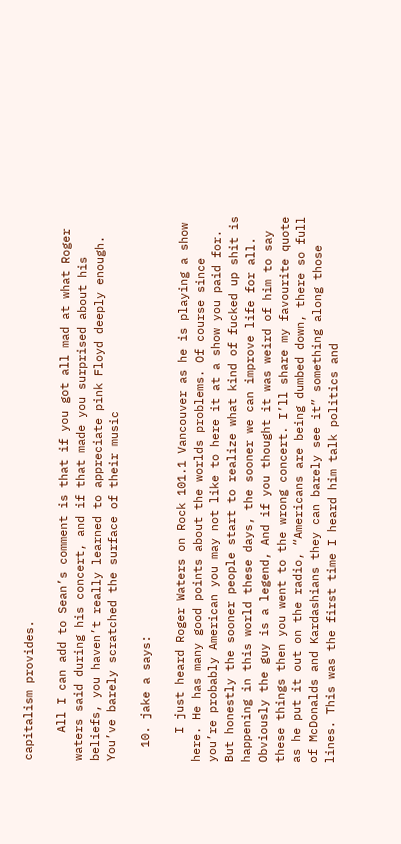capitalism provides.

    All I can add to Sean’s comment is that if you got all mad at what Roger waters said during his concert, and if that made you surprised about his beliefs, you haven’t really learned to appreciate pink Floyd deeply enough. You’ve barely scratched the surface of their music

  10. jake a says:

    I just heard Roger Waters on Rock 101.1 Vancouver as he is playing a show here. He has many good points about the worlds problems. Of course since you’re probably American you may not like to here it at a show you paid for. But honestly the sooner people start to realize what kind of fucked up shit is happening in this world these days, the sooner we can improve life for all. Obviously the guy is a legend, And if you thought it was weird of him to say these things then you went to the wrong concert. I’ll share my favourite quote as he put it out on the radio, “Americans are being dumbed down, there so full of McDonalds and Kardashians they can barely see it” something along those lines. This was the first time I heard him talk politics and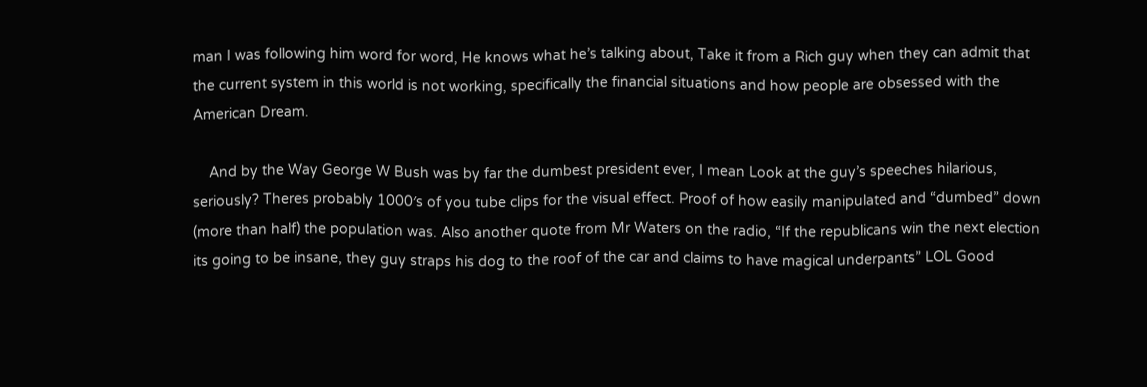man I was following him word for word, He knows what he’s talking about, Take it from a Rich guy when they can admit that the current system in this world is not working, specifically the financial situations and how people are obsessed with the American Dream.

    And by the Way George W Bush was by far the dumbest president ever, I mean Look at the guy’s speeches hilarious, seriously? Theres probably 1000′s of you tube clips for the visual effect. Proof of how easily manipulated and “dumbed” down (more than half) the population was. Also another quote from Mr Waters on the radio, “If the republicans win the next election its going to be insane, they guy straps his dog to the roof of the car and claims to have magical underpants” LOL Good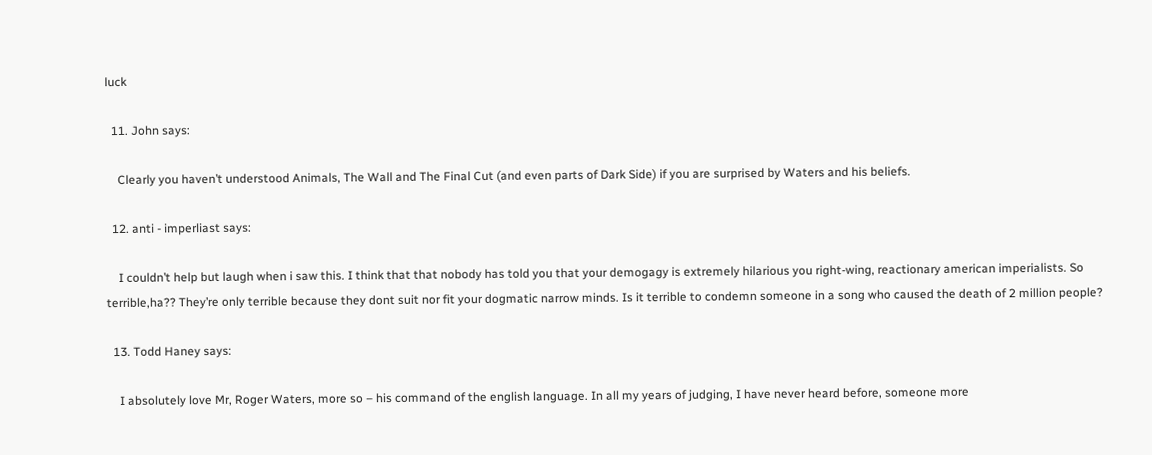luck

  11. John says:

    Clearly you haven’t understood Animals, The Wall and The Final Cut (and even parts of Dark Side) if you are surprised by Waters and his beliefs.

  12. anti - imperliast says:

    I couldn’t help but laugh when i saw this. I think that that nobody has told you that your demogagy is extremely hilarious you right-wing, reactionary american imperialists. So terrible,ha?? They’re only terrible because they dont suit nor fit your dogmatic narrow minds. Is it terrible to condemn someone in a song who caused the death of 2 million people?

  13. Todd Haney says:

    I absolutely love Mr, Roger Waters, more so – his command of the english language. In all my years of judging, I have never heard before, someone more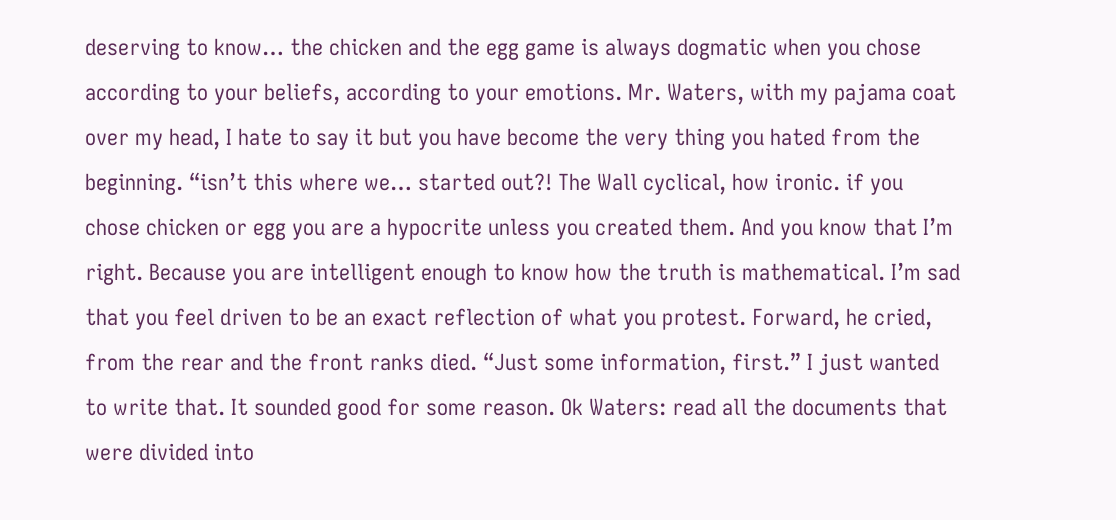deserving to know… the chicken and the egg game is always dogmatic when you chose according to your beliefs, according to your emotions. Mr. Waters, with my pajama coat over my head, I hate to say it but you have become the very thing you hated from the beginning. “isn’t this where we… started out?! The Wall cyclical, how ironic. if you chose chicken or egg you are a hypocrite unless you created them. And you know that I’m right. Because you are intelligent enough to know how the truth is mathematical. I’m sad that you feel driven to be an exact reflection of what you protest. Forward, he cried, from the rear and the front ranks died. “Just some information, first.” I just wanted to write that. It sounded good for some reason. Ok Waters: read all the documents that were divided into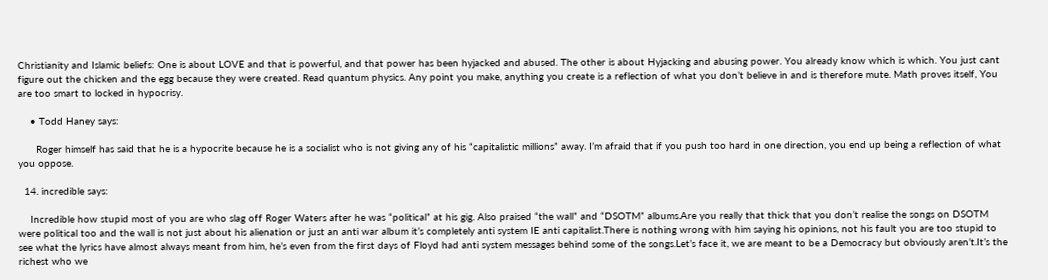Christianity and Islamic beliefs: One is about LOVE and that is powerful, and that power has been hyjacked and abused. The other is about Hyjacking and abusing power. You already know which is which. You just cant figure out the chicken and the egg because they were created. Read quantum physics. Any point you make, anything you create is a reflection of what you don’t believe in and is therefore mute. Math proves itself, You are too smart to locked in hypocrisy.

    • Todd Haney says:

      Roger himself has said that he is a hypocrite because he is a socialist who is not giving any of his “capitalistic millions” away. I’m afraid that if you push too hard in one direction, you end up being a reflection of what you oppose.

  14. incredible says:

    Incredible how stupid most of you are who slag off Roger Waters after he was “political” at his gig. Also praised “the wall” and “DSOTM” albums.Are you really that thick that you don’t realise the songs on DSOTM were political too and the wall is not just about his alienation or just an anti war album it’s completely anti system IE anti capitalist.There is nothing wrong with him saying his opinions, not his fault you are too stupid to see what the lyrics have almost always meant from him, he’s even from the first days of Floyd had anti system messages behind some of the songs.Let’s face it, we are meant to be a Democracy but obviously aren’t.It’s the richest who we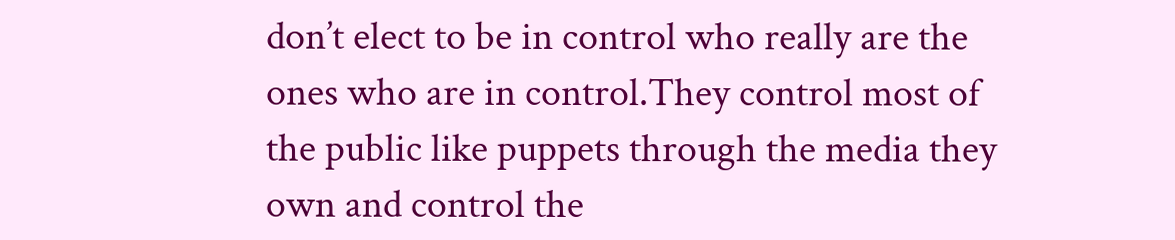don’t elect to be in control who really are the ones who are in control.They control most of the public like puppets through the media they own and control the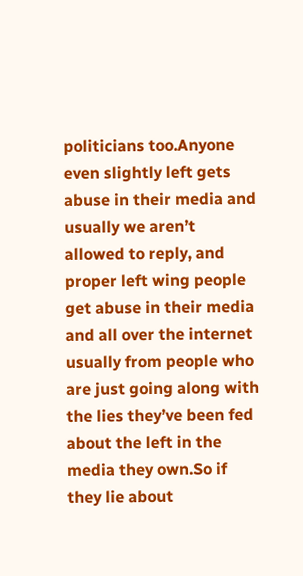politicians too.Anyone even slightly left gets abuse in their media and usually we aren’t allowed to reply, and proper left wing people get abuse in their media and all over the internet usually from people who are just going along with the lies they’ve been fed about the left in the media they own.So if they lie about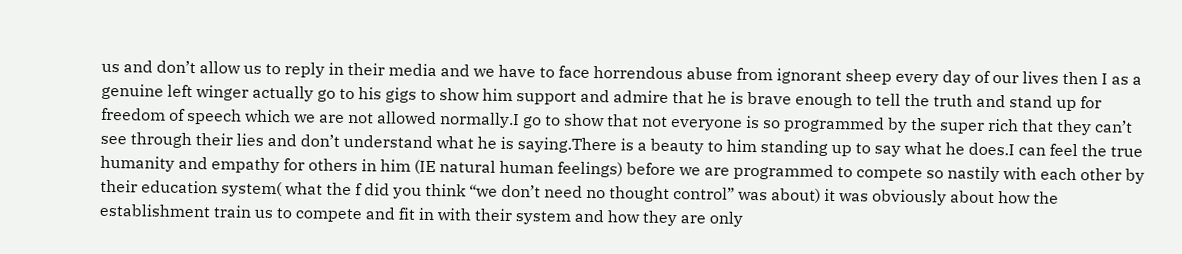us and don’t allow us to reply in their media and we have to face horrendous abuse from ignorant sheep every day of our lives then I as a genuine left winger actually go to his gigs to show him support and admire that he is brave enough to tell the truth and stand up for freedom of speech which we are not allowed normally.I go to show that not everyone is so programmed by the super rich that they can’t see through their lies and don’t understand what he is saying.There is a beauty to him standing up to say what he does.I can feel the true humanity and empathy for others in him (IE natural human feelings) before we are programmed to compete so nastily with each other by their education system( what the f did you think “we don’t need no thought control” was about) it was obviously about how the establishment train us to compete and fit in with their system and how they are only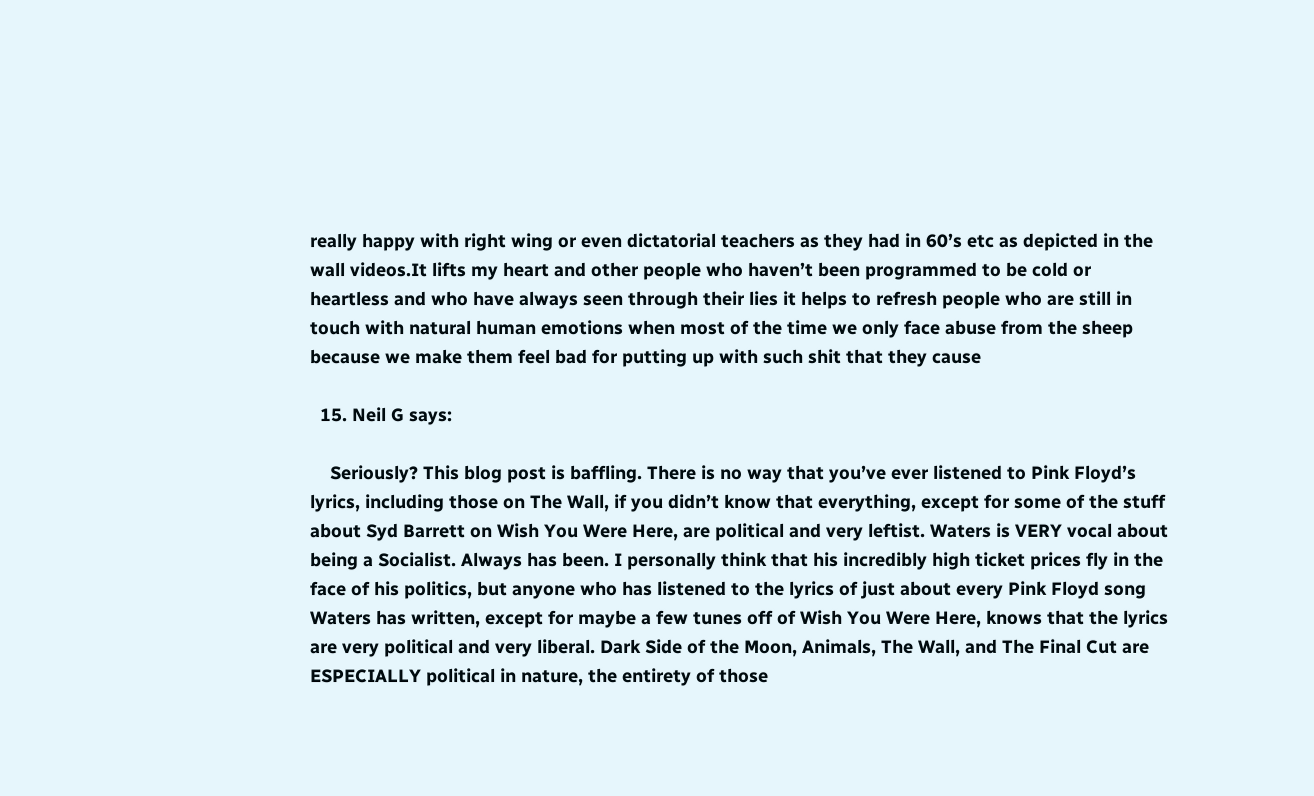really happy with right wing or even dictatorial teachers as they had in 60’s etc as depicted in the wall videos.It lifts my heart and other people who haven’t been programmed to be cold or heartless and who have always seen through their lies it helps to refresh people who are still in touch with natural human emotions when most of the time we only face abuse from the sheep because we make them feel bad for putting up with such shit that they cause

  15. Neil G says:

    Seriously? This blog post is baffling. There is no way that you’ve ever listened to Pink Floyd’s lyrics, including those on The Wall, if you didn’t know that everything, except for some of the stuff about Syd Barrett on Wish You Were Here, are political and very leftist. Waters is VERY vocal about being a Socialist. Always has been. I personally think that his incredibly high ticket prices fly in the face of his politics, but anyone who has listened to the lyrics of just about every Pink Floyd song Waters has written, except for maybe a few tunes off of Wish You Were Here, knows that the lyrics are very political and very liberal. Dark Side of the Moon, Animals, The Wall, and The Final Cut are ESPECIALLY political in nature, the entirety of those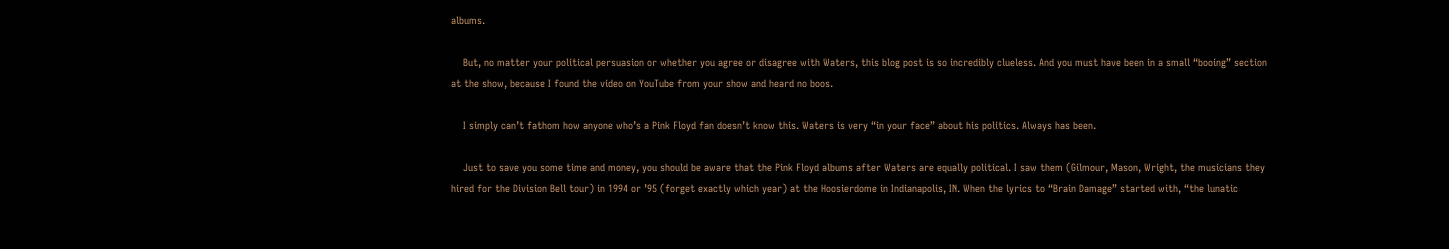albums.

    But, no matter your political persuasion or whether you agree or disagree with Waters, this blog post is so incredibly clueless. And you must have been in a small “booing” section at the show, because I found the video on YouTube from your show and heard no boos.

    I simply can’t fathom how anyone who’s a Pink Floyd fan doesn’t know this. Waters is very “in your face” about his politics. Always has been.

    Just to save you some time and money, you should be aware that the Pink Floyd albums after Waters are equally political. I saw them (Gilmour, Mason, Wright, the musicians they hired for the Division Bell tour) in 1994 or ’95 (forget exactly which year) at the Hoosierdome in Indianapolis, IN. When the lyrics to “Brain Damage” started with, “the lunatic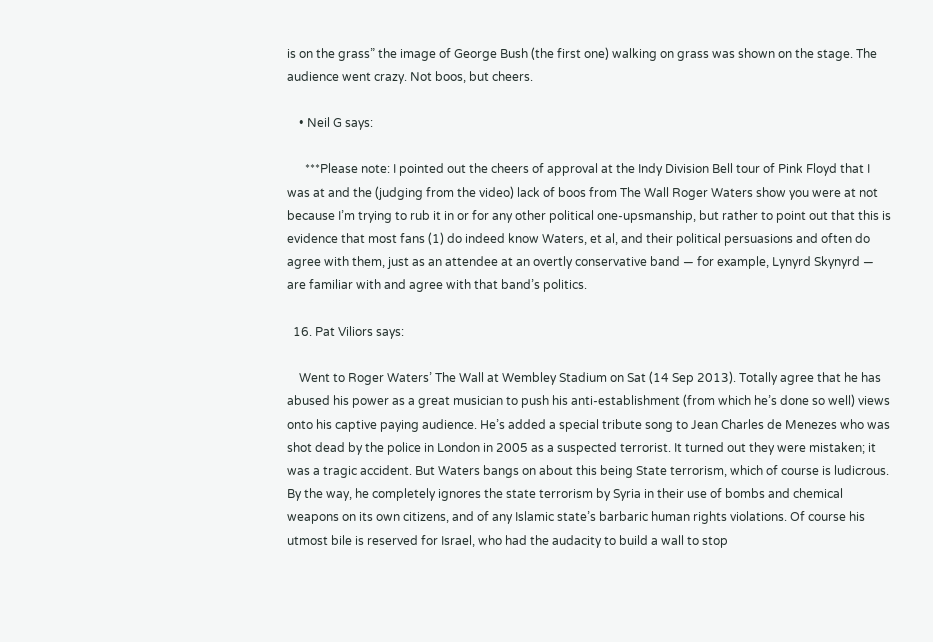is on the grass” the image of George Bush (the first one) walking on grass was shown on the stage. The audience went crazy. Not boos, but cheers.

    • Neil G says:

      ***Please note: I pointed out the cheers of approval at the Indy Division Bell tour of Pink Floyd that I was at and the (judging from the video) lack of boos from The Wall Roger Waters show you were at not because I’m trying to rub it in or for any other political one-upsmanship, but rather to point out that this is evidence that most fans (1) do indeed know Waters, et al, and their political persuasions and often do agree with them, just as an attendee at an overtly conservative band — for example, Lynyrd Skynyrd — are familiar with and agree with that band’s politics.

  16. Pat Viliors says:

    Went to Roger Waters’ The Wall at Wembley Stadium on Sat (14 Sep 2013). Totally agree that he has abused his power as a great musician to push his anti-establishment (from which he’s done so well) views onto his captive paying audience. He’s added a special tribute song to Jean Charles de Menezes who was shot dead by the police in London in 2005 as a suspected terrorist. It turned out they were mistaken; it was a tragic accident. But Waters bangs on about this being State terrorism, which of course is ludicrous. By the way, he completely ignores the state terrorism by Syria in their use of bombs and chemical weapons on its own citizens, and of any Islamic state’s barbaric human rights violations. Of course his utmost bile is reserved for Israel, who had the audacity to build a wall to stop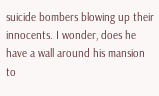suicide bombers blowing up their innocents. I wonder, does he have a wall around his mansion to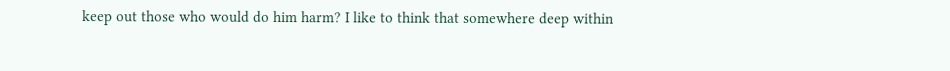keep out those who would do him harm? I like to think that somewhere deep within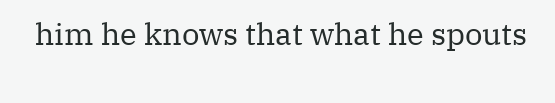him he knows that what he spouts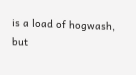is a load of hogwash, but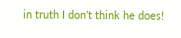in truth I don’t think he does!